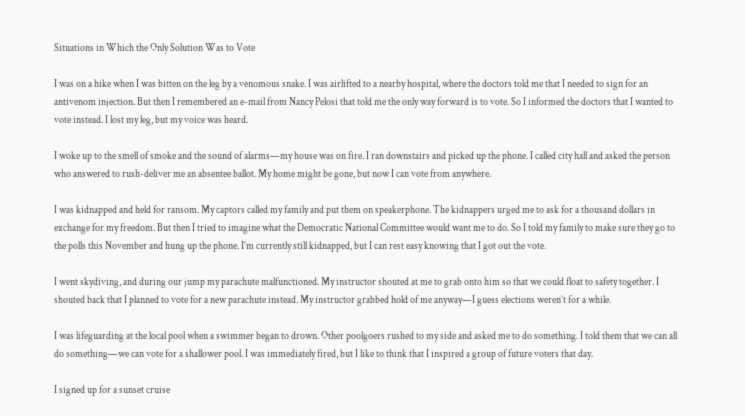Situations in Which the Only Solution Was to Vote

I was on a hike when I was bitten on the leg by a venomous snake. I was airlifted to a nearby hospital, where the doctors told me that I needed to sign for an antivenom injection. But then I remembered an e-mail from Nancy Pelosi that told me the only way forward is to vote. So I informed the doctors that I wanted to vote instead. I lost my leg, but my voice was heard.

I woke up to the smell of smoke and the sound of alarms—my house was on fire. I ran downstairs and picked up the phone. I called city hall and asked the person who answered to rush-deliver me an absentee ballot. My home might be gone, but now I can vote from anywhere.

I was kidnapped and held for ransom. My captors called my family and put them on speakerphone. The kidnappers urged me to ask for a thousand dollars in exchange for my freedom. But then I tried to imagine what the Democratic National Committee would want me to do. So I told my family to make sure they go to the polls this November and hung up the phone. I’m currently still kidnapped, but I can rest easy knowing that I got out the vote.

I went skydiving, and during our jump my parachute malfunctioned. My instructor shouted at me to grab onto him so that we could float to safety together. I shouted back that I planned to vote for a new parachute instead. My instructor grabbed hold of me anyway—I guess elections weren’t for a while.

I was lifeguarding at the local pool when a swimmer began to drown. Other poolgoers rushed to my side and asked me to do something. I told them that we can all do something—we can vote for a shallower pool. I was immediately fired, but I like to think that I inspired a group of future voters that day.

I signed up for a sunset cruise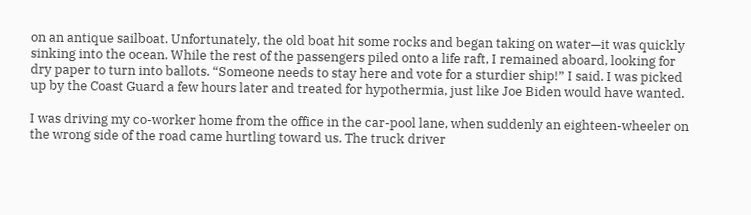on an antique sailboat. Unfortunately, the old boat hit some rocks and began taking on water—it was quickly sinking into the ocean. While the rest of the passengers piled onto a life raft, I remained aboard, looking for dry paper to turn into ballots. “Someone needs to stay here and vote for a sturdier ship!” I said. I was picked up by the Coast Guard a few hours later and treated for hypothermia, just like Joe Biden would have wanted.

I was driving my co-worker home from the office in the car-pool lane, when suddenly an eighteen-wheeler on the wrong side of the road came hurtling toward us. The truck driver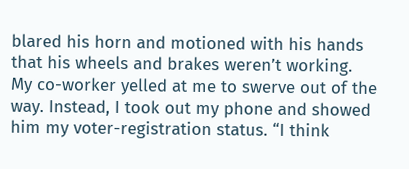blared his horn and motioned with his hands that his wheels and brakes weren’t working. My co-worker yelled at me to swerve out of the way. Instead, I took out my phone and showed him my voter-registration status. “I think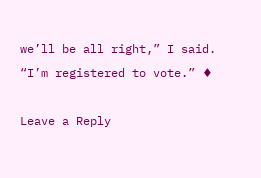we’ll be all right,” I said. “I’m registered to vote.” ♦

Leave a Reply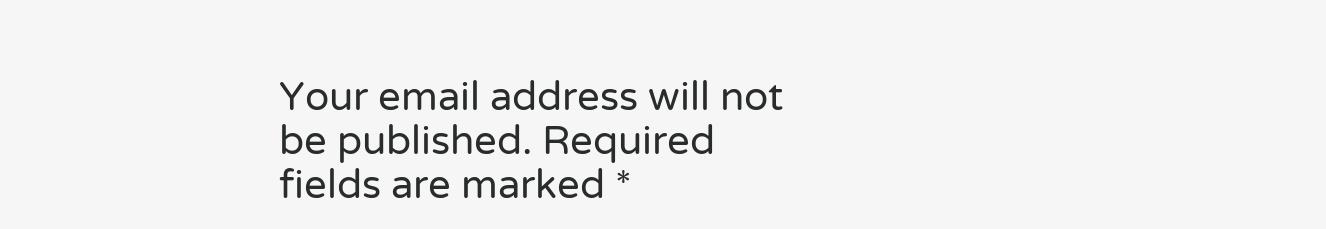Your email address will not be published. Required fields are marked *